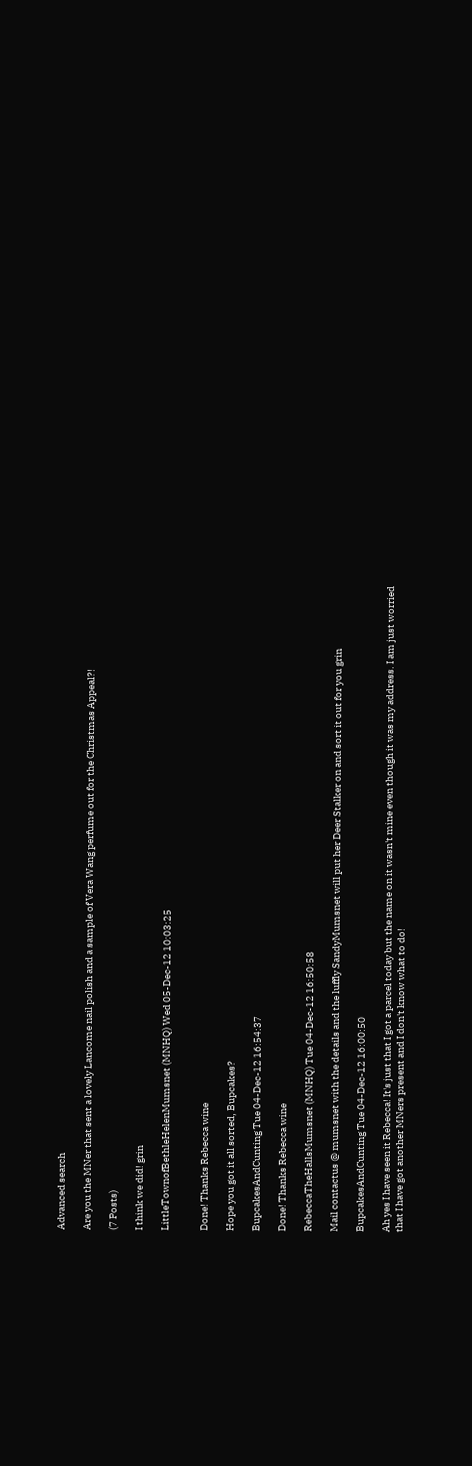Advanced search

Are you the MNer that sent a lovely Lancome nail polish and a sample of Vera Wang perfume out for the Christmas Appeal?!

(7 Posts)

I think we did! grin

LittleTownofBethleHelenMumsnet (MNHQ) Wed 05-Dec-12 10:03:25


Done! Thanks Rebecca wine

Hope you got it all sorted, Bupcakes?

BupcakesAndCunting Tue 04-Dec-12 16:54:37

Done! Thanks Rebecca wine

RebeccaTheHallsMumsnet (MNHQ) Tue 04-Dec-12 16:50:58

Mail contactus @ mumsnet with the details and the luffly SandyMumsnet will put her Deer Stalker on and sort it out for you grin

BupcakesAndCunting Tue 04-Dec-12 16:00:50

Ah yes I have seen it Rebecca! It's just that I got a parcel today but the name on it wasn't mine even though it was my address. I am just worried that I have got another MNers present and I don't know what to do!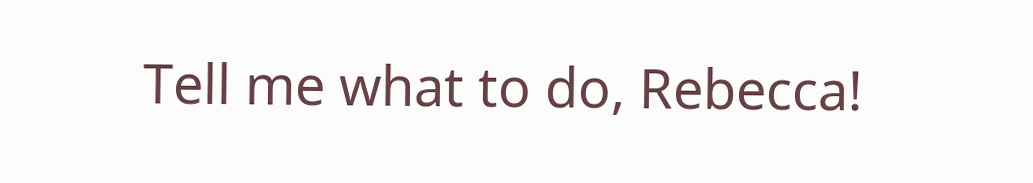Tell me what to do, Rebecca!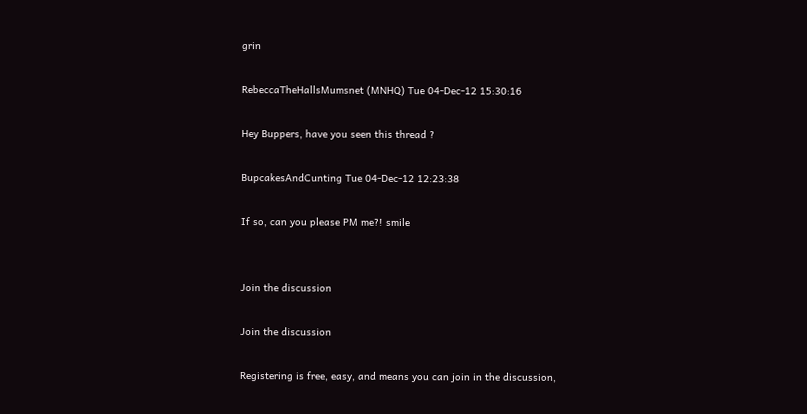grin

RebeccaTheHallsMumsnet (MNHQ) Tue 04-Dec-12 15:30:16

Hey Buppers, have you seen this thread ?

BupcakesAndCunting Tue 04-Dec-12 12:23:38

If so, can you please PM me?! smile


Join the discussion

Join the discussion

Registering is free, easy, and means you can join in the discussion,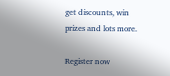get discounts, win prizes and lots more.

Register now